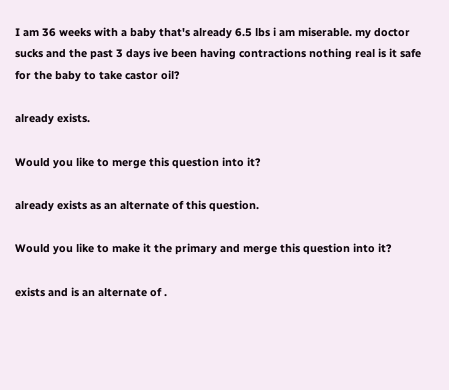I am 36 weeks with a baby that's already 6.5 lbs i am miserable. my doctor sucks and the past 3 days ive been having contractions nothing real is it safe for the baby to take castor oil?

already exists.

Would you like to merge this question into it?

already exists as an alternate of this question.

Would you like to make it the primary and merge this question into it?

exists and is an alternate of .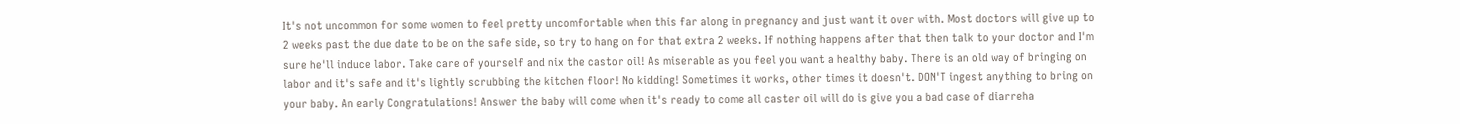It's not uncommon for some women to feel pretty uncomfortable when this far along in pregnancy and just want it over with. Most doctors will give up to 2 weeks past the due date to be on the safe side, so try to hang on for that extra 2 weeks. If nothing happens after that then talk to your doctor and I'm sure he'll induce labor. Take care of yourself and nix the castor oil! As miserable as you feel you want a healthy baby. There is an old way of bringing on labor and it's safe and it's lightly scrubbing the kitchen floor! No kidding! Sometimes it works, other times it doesn't. DON'T ingest anything to bring on your baby. An early Congratulations! Answer the baby will come when it's ready to come all caster oil will do is give you a bad case of diarreha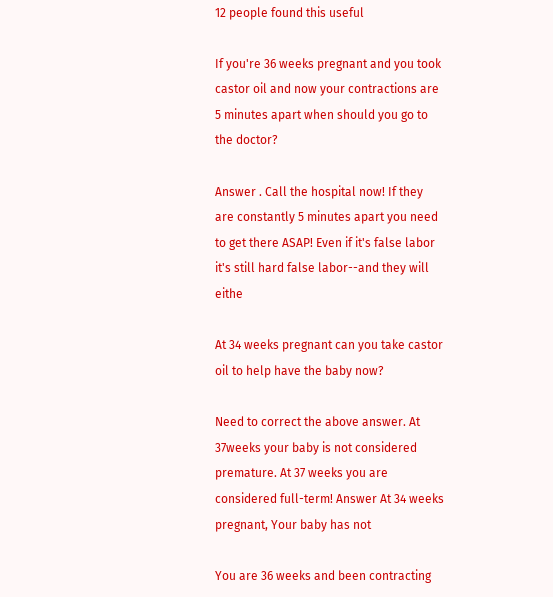12 people found this useful

If you're 36 weeks pregnant and you took castor oil and now your contractions are 5 minutes apart when should you go to the doctor?

Answer . Call the hospital now! If they are constantly 5 minutes apart you need to get there ASAP! Even if it's false labor it's still hard false labor--and they will eithe

At 34 weeks pregnant can you take castor oil to help have the baby now?

Need to correct the above answer. At 37weeks your baby is not considered premature. At 37 weeks you are considered full-term! Answer At 34 weeks pregnant, Your baby has not

You are 36 weeks and been contracting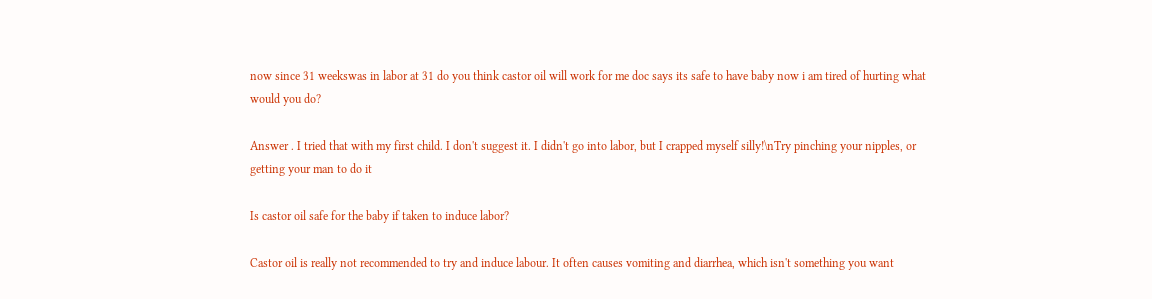now since 31 weekswas in labor at 31 do you think castor oil will work for me doc says its safe to have baby now i am tired of hurting what would you do?

Answer . I tried that with my first child. I don't suggest it. I didn't go into labor, but I crapped myself silly!\nTry pinching your nipples, or getting your man to do it

Is castor oil safe for the baby if taken to induce labor?

Castor oil is really not recommended to try and induce labour. It often causes vomiting and diarrhea, which isn't something you want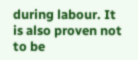during labour. It is also proven not to be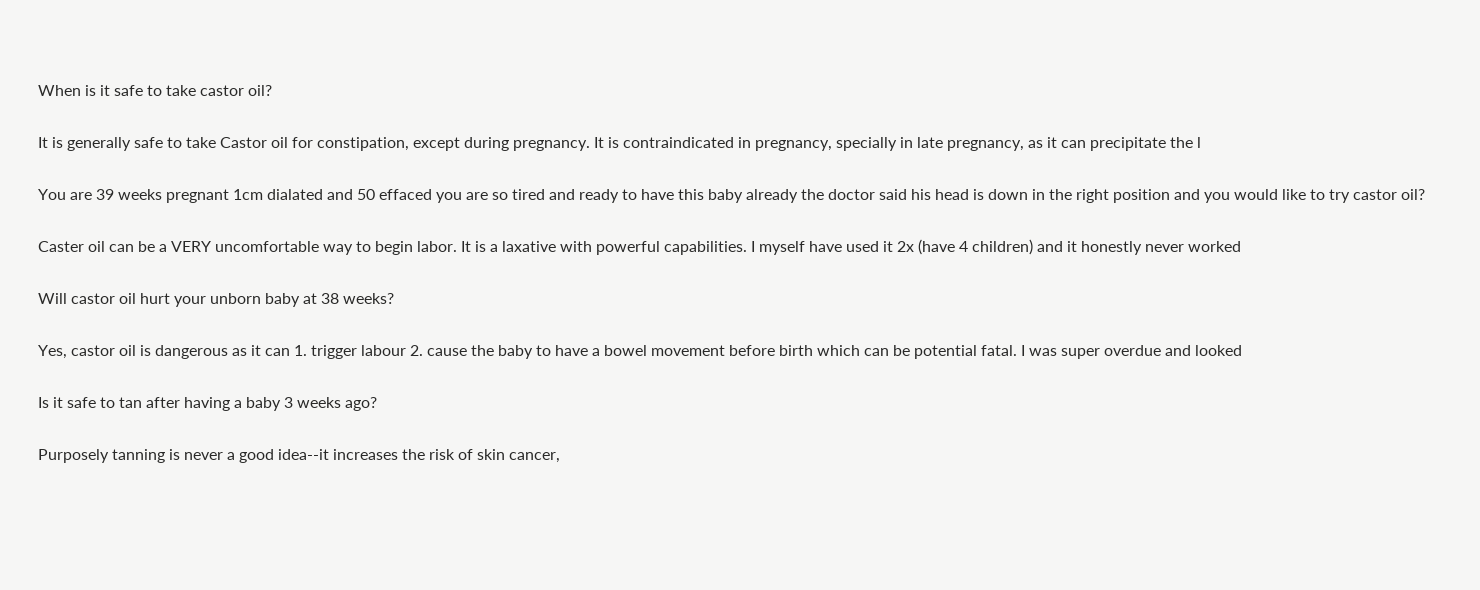When is it safe to take castor oil?

It is generally safe to take Castor oil for constipation, except during pregnancy. It is contraindicated in pregnancy, specially in late pregnancy, as it can precipitate the l

You are 39 weeks pregnant 1cm dialated and 50 effaced you are so tired and ready to have this baby already the doctor said his head is down in the right position and you would like to try castor oil?

Caster oil can be a VERY uncomfortable way to begin labor. It is a laxative with powerful capabilities. I myself have used it 2x (have 4 children) and it honestly never worked

Will castor oil hurt your unborn baby at 38 weeks?

Yes, castor oil is dangerous as it can 1. trigger labour 2. cause the baby to have a bowel movement before birth which can be potential fatal. I was super overdue and looked

Is it safe to tan after having a baby 3 weeks ago?

Purposely tanning is never a good idea--it increases the risk of skin cancer,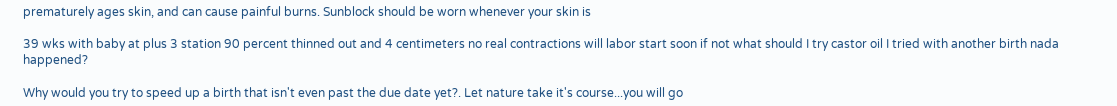prematurely ages skin, and can cause painful burns. Sunblock should be worn whenever your skin is

39 wks with baby at plus 3 station 90 percent thinned out and 4 centimeters no real contractions will labor start soon if not what should I try castor oil I tried with another birth nada happened?

Why would you try to speed up a birth that isn't even past the due date yet?. Let nature take it's course...you will go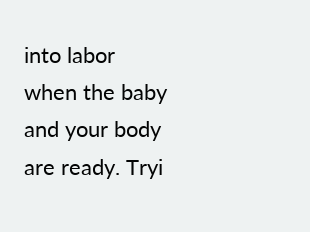into labor when the baby and your body are ready. Tryi